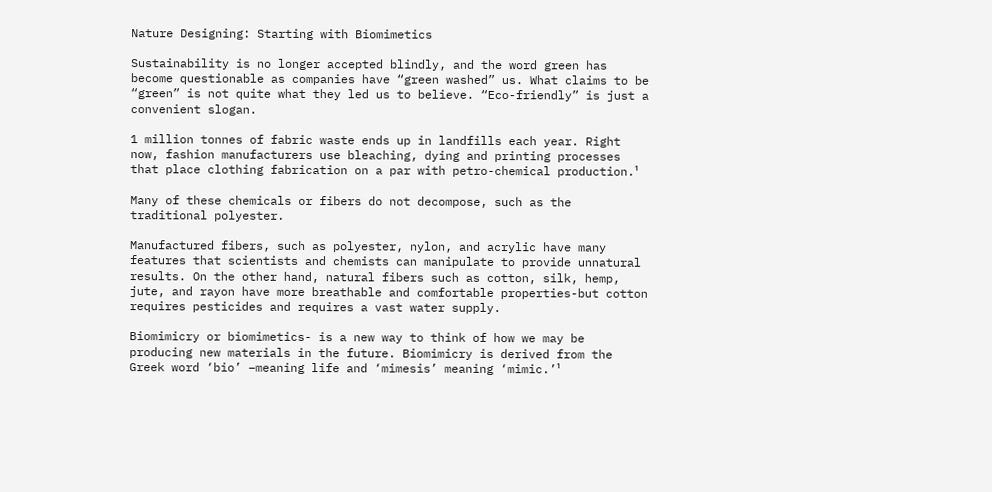Nature Designing: Starting with Biomimetics

Sustainability is no longer accepted blindly, and the word green has become questionable as companies have “green washed” us. What claims to be “green” is not quite what they led us to believe. “Eco-friendly” is just a convenient slogan.

1 million tonnes of fabric waste ends up in landfills each year. Right now, fashion manufacturers use bleaching, dying and printing processes that place clothing fabrication on a par with petro-chemical production.¹

Many of these chemicals or fibers do not decompose, such as the traditional polyester.

Manufactured fibers, such as polyester, nylon, and acrylic have many features that scientists and chemists can manipulate to provide unnatural results. On the other hand, natural fibers such as cotton, silk, hemp, jute, and rayon have more breathable and comfortable properties-but cotton requires pesticides and requires a vast water supply.

Biomimicry or biomimetics- is a new way to think of how we may be producing new materials in the future. Biomimicry is derived from the Greek word ‘bio’ –meaning life and ‘mimesis’ meaning ‘mimic.’¹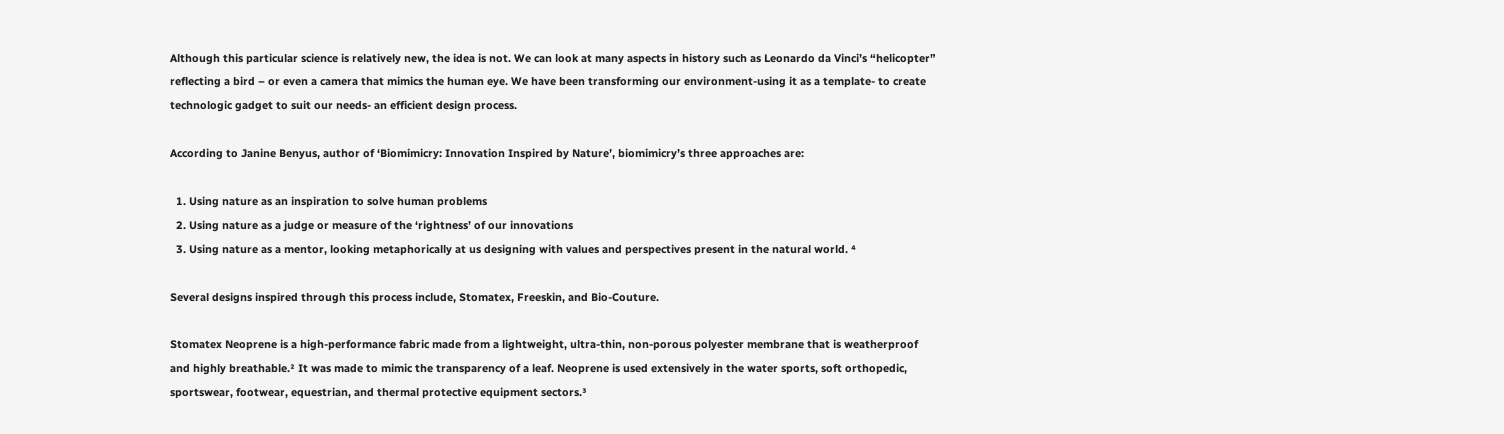Although this particular science is relatively new, the idea is not. We can look at many aspects in history such as Leonardo da Vinci’s “helicopter” reflecting a bird – or even a camera that mimics the human eye. We have been transforming our environment-using it as a template- to create technologic gadget to suit our needs- an efficient design process.

According to Janine Benyus, author of ‘Biomimicry: Innovation Inspired by Nature’, biomimicry’s three approaches are:

  1. Using nature as an inspiration to solve human problems
  2. Using nature as a judge or measure of the ‘rightness’ of our innovations
  3. Using nature as a mentor, looking metaphorically at us designing with values and perspectives present in the natural world. ⁴

Several designs inspired through this process include, Stomatex, Freeskin, and Bio-Couture.

Stomatex Neoprene is a high-performance fabric made from a lightweight, ultra-thin, non-porous polyester membrane that is weatherproof and highly breathable.² It was made to mimic the transparency of a leaf. Neoprene is used extensively in the water sports, soft orthopedic, sportswear, footwear, equestrian, and thermal protective equipment sectors.³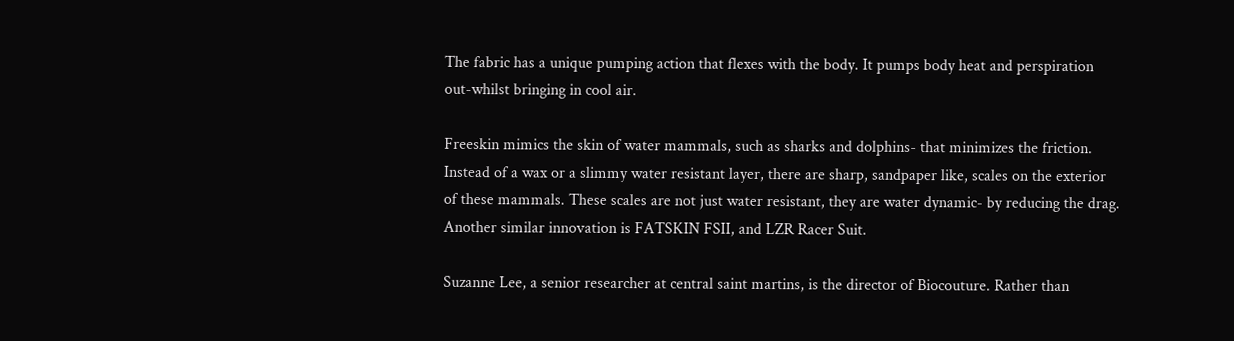The fabric has a unique pumping action that flexes with the body. It pumps body heat and perspiration out-whilst bringing in cool air.

Freeskin mimics the skin of water mammals, such as sharks and dolphins- that minimizes the friction. Instead of a wax or a slimmy water resistant layer, there are sharp, sandpaper like, scales on the exterior of these mammals. These scales are not just water resistant, they are water dynamic- by reducing the drag. Another similar innovation is FATSKIN FSII, and LZR Racer Suit.

Suzanne Lee, a senior researcher at central saint martins, is the director of Biocouture. Rather than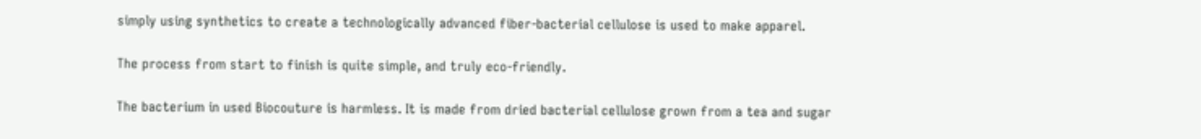simply using synthetics to create a technologically advanced fiber-bacterial cellulose is used to make apparel.

The process from start to finish is quite simple, and truly eco-friendly.

The bacterium in used Biocouture is harmless. It is made from dried bacterial cellulose grown from a tea and sugar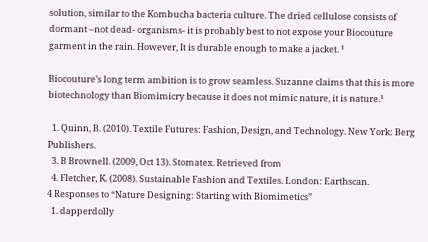solution, similar to the Kombucha bacteria culture. The dried cellulose consists of dormant –not dead- organisms- it is probably best to not expose your Biocouture garment in the rain. However, It is durable enough to make a jacket. ¹

Biocouture’s long term ambition is to grow seamless. Suzanne claims that this is more biotechnology than Biomimicry because it does not mimic nature, it is nature.¹

  1. Quinn, B. (2010). Textile Futures: Fashion, Design, and Technology. New York: Berg Publishers.
  3. B Brownell. (2009, Oct 13). Stomatex. Retrieved from
  4. Fletcher, K. (2008). Sustainable Fashion and Textiles. London: Earthscan.
4 Responses to “Nature Designing: Starting with Biomimetics”
  1. dapperdolly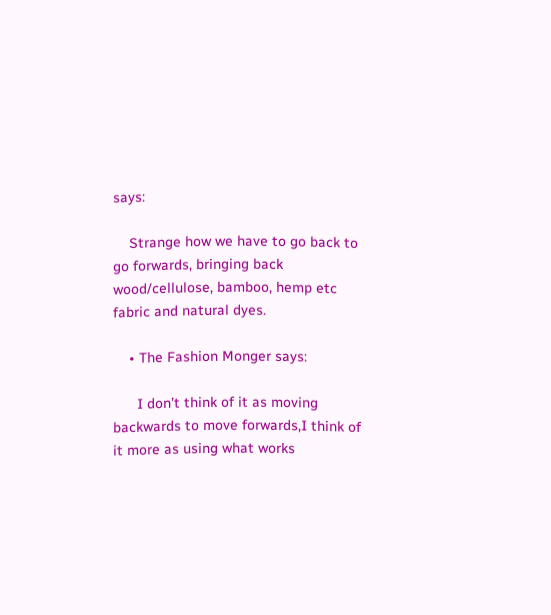says:

    Strange how we have to go back to go forwards, bringing back wood/cellulose, bamboo, hemp etc fabric and natural dyes.

    • The Fashion Monger says:

      I don’t think of it as moving backwards to move forwards,I think of it more as using what works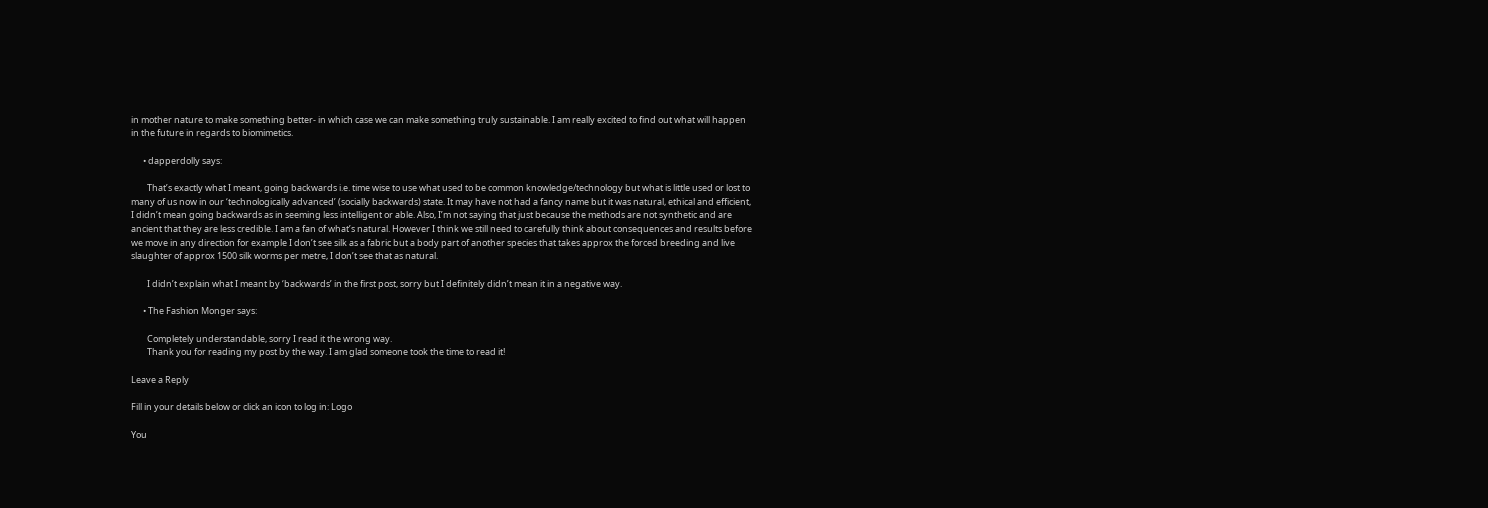in mother nature to make something better- in which case we can make something truly sustainable. I am really excited to find out what will happen in the future in regards to biomimetics.

      • dapperdolly says:

        That’s exactly what I meant, going backwards i.e. time wise to use what used to be common knowledge/technology but what is little used or lost to many of us now in our ‘technologically advanced’ (socially backwards) state. It may have not had a fancy name but it was natural, ethical and efficient, I didn’t mean going backwards as in seeming less intelligent or able. Also, I’m not saying that just because the methods are not synthetic and are ancient that they are less credible. I am a fan of what’s natural. However I think we still need to carefully think about consequences and results before we move in any direction for example I don’t see silk as a fabric but a body part of another species that takes approx the forced breeding and live slaughter of approx 1500 silk worms per metre, I don’t see that as natural.

        I didn’t explain what I meant by ‘backwards’ in the first post, sorry but I definitely didn’t mean it in a negative way.

      • The Fashion Monger says:

        Completely understandable, sorry I read it the wrong way.
        Thank you for reading my post by the way. I am glad someone took the time to read it!

Leave a Reply

Fill in your details below or click an icon to log in: Logo

You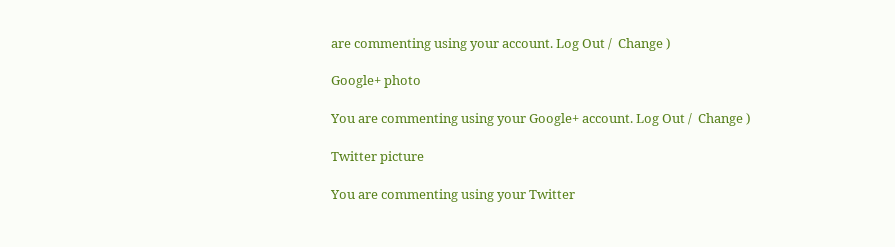are commenting using your account. Log Out /  Change )

Google+ photo

You are commenting using your Google+ account. Log Out /  Change )

Twitter picture

You are commenting using your Twitter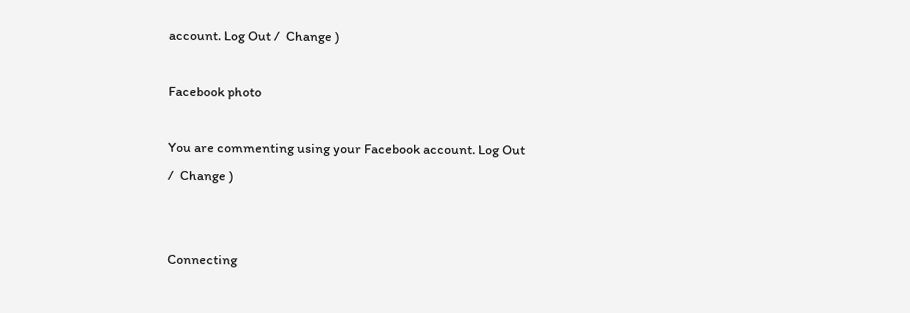account. Log Out /  Change )

Facebook photo

You are commenting using your Facebook account. Log Out /  Change )


Connecting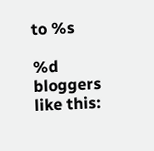to %s

%d bloggers like this: